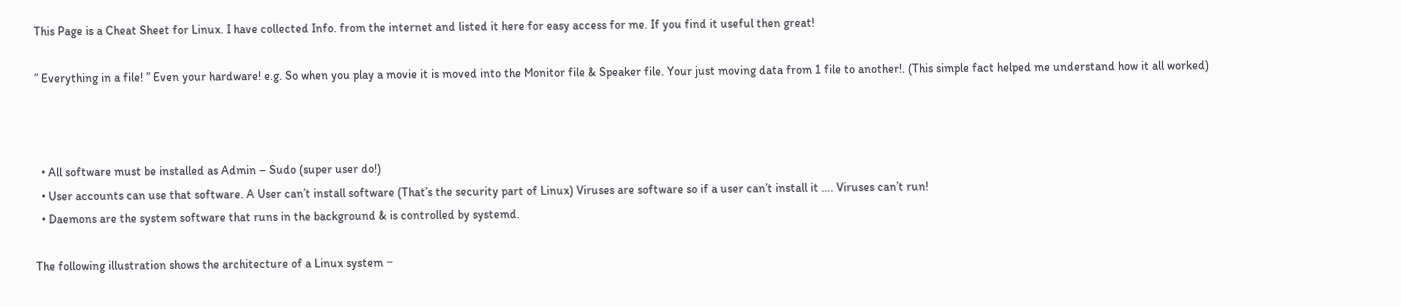This Page is a Cheat Sheet for Linux. I have collected Info. from the internet and listed it here for easy access for me. If you find it useful then great!

” Everything in a file! ” Even your hardware! e.g. So when you play a movie it is moved into the Monitor file & Speaker file. Your just moving data from 1 file to another!. (This simple fact helped me understand how it all worked)



  • All software must be installed as Admin – Sudo (super user do!)
  • User accounts can use that software. A User can’t install software (That’s the security part of Linux) Viruses are software so if a user can’t install it …. Viruses can’t run!
  • Daemons are the system software that runs in the background & is controlled by systemd.

The following illustration shows the architecture of a Linux system −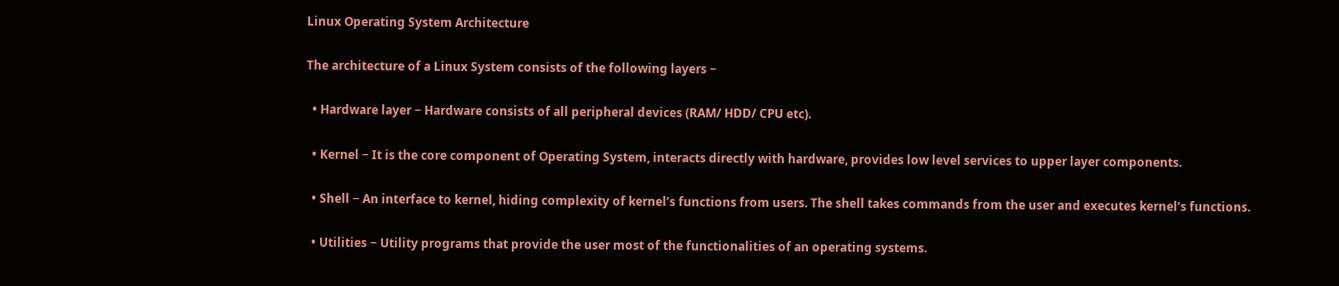Linux Operating System Architecture

The architecture of a Linux System consists of the following layers −

  • Hardware layer − Hardware consists of all peripheral devices (RAM/ HDD/ CPU etc).

  • Kernel − It is the core component of Operating System, interacts directly with hardware, provides low level services to upper layer components.

  • Shell − An interface to kernel, hiding complexity of kernel’s functions from users. The shell takes commands from the user and executes kernel’s functions.

  • Utilities − Utility programs that provide the user most of the functionalities of an operating systems.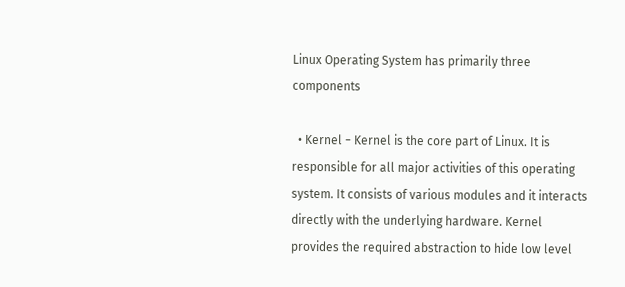Linux Operating System has primarily three components

  • Kernel − Kernel is the core part of Linux. It is responsible for all major activities of this operating system. It consists of various modules and it interacts directly with the underlying hardware. Kernel provides the required abstraction to hide low level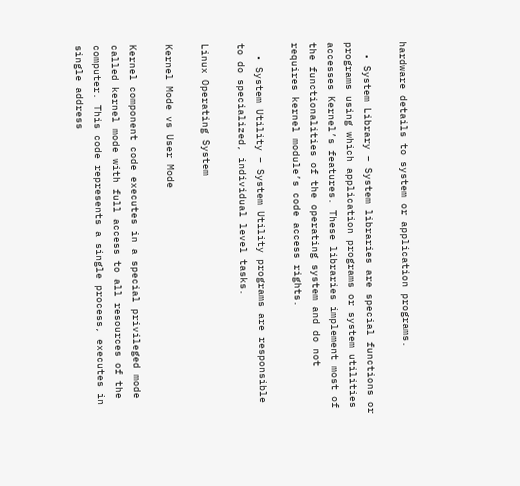hardware details to system or application programs.

  • System Library − System libraries are special functions or programs using which application programs or system utilities accesses Kernel’s features. These libraries implement most of the functionalities of the operating system and do not requires kernel module’s code access rights.

  • System Utility − System Utility programs are responsible to do specialized, individual level tasks.

Linux Operating System

Kernel Mode vs User Mode

Kernel component code executes in a special privileged mode called kernel mode with full access to all resources of the computer. This code represents a single process, executes in single address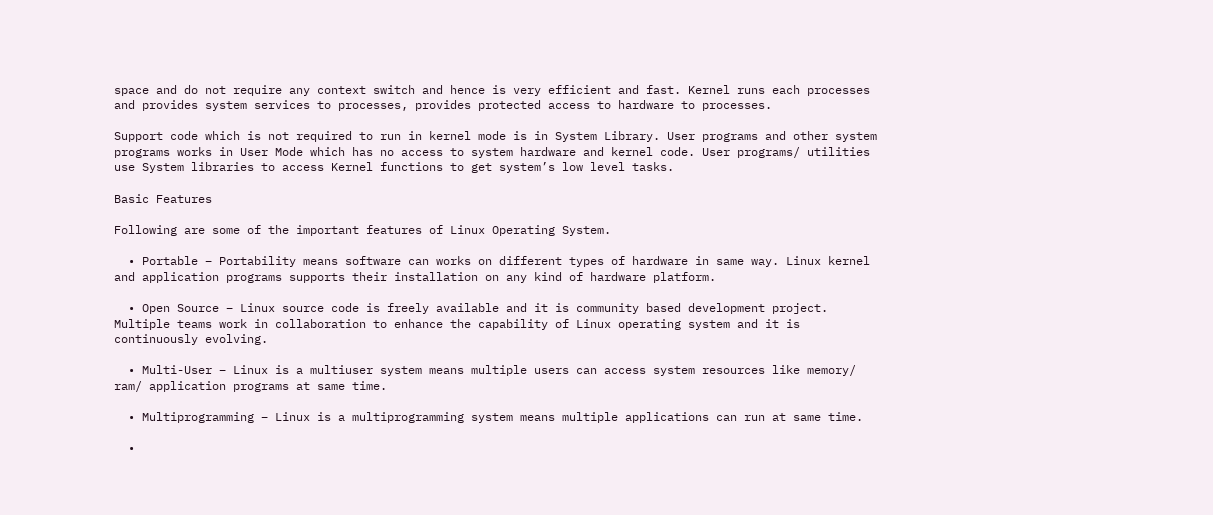space and do not require any context switch and hence is very efficient and fast. Kernel runs each processes and provides system services to processes, provides protected access to hardware to processes.

Support code which is not required to run in kernel mode is in System Library. User programs and other system programs works in User Mode which has no access to system hardware and kernel code. User programs/ utilities use System libraries to access Kernel functions to get system’s low level tasks.

Basic Features

Following are some of the important features of Linux Operating System.

  • Portable − Portability means software can works on different types of hardware in same way. Linux kernel and application programs supports their installation on any kind of hardware platform.

  • Open Source − Linux source code is freely available and it is community based development project. Multiple teams work in collaboration to enhance the capability of Linux operating system and it is continuously evolving.

  • Multi-User − Linux is a multiuser system means multiple users can access system resources like memory/ ram/ application programs at same time.

  • Multiprogramming − Linux is a multiprogramming system means multiple applications can run at same time.

  •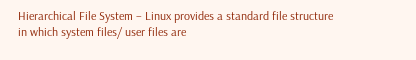Hierarchical File System − Linux provides a standard file structure in which system files/ user files are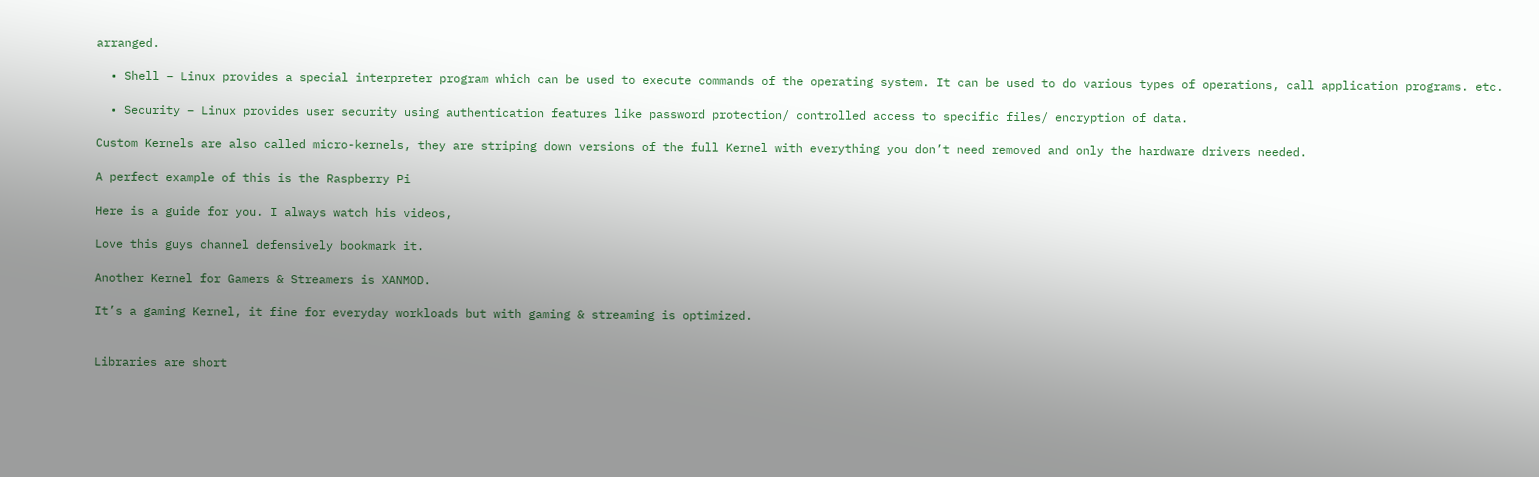arranged.

  • Shell − Linux provides a special interpreter program which can be used to execute commands of the operating system. It can be used to do various types of operations, call application programs. etc.

  • Security − Linux provides user security using authentication features like password protection/ controlled access to specific files/ encryption of data.

Custom Kernels are also called micro-kernels, they are striping down versions of the full Kernel with everything you don’t need removed and only the hardware drivers needed.

A perfect example of this is the Raspberry Pi

Here is a guide for you. I always watch his videos,

Love this guys channel defensively bookmark it.

Another Kernel for Gamers & Streamers is XANMOD.

It’s a gaming Kernel, it fine for everyday workloads but with gaming & streaming is optimized.


Libraries are short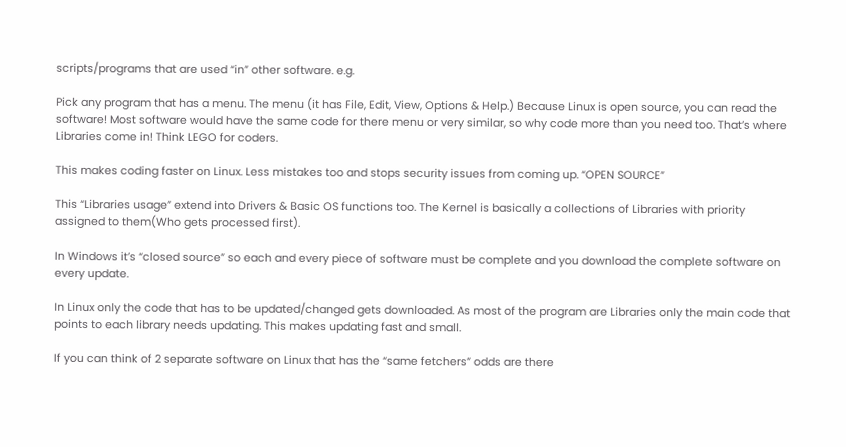scripts/programs that are used “in” other software. e.g.

Pick any program that has a menu. The menu (it has File, Edit, View, Options & Help.) Because Linux is open source, you can read the software! Most software would have the same code for there menu or very similar, so why code more than you need too. That’s where Libraries come in! Think LEGO for coders.

This makes coding faster on Linux. Less mistakes too and stops security issues from coming up. “OPEN SOURCE”

This “Libraries usage” extend into Drivers & Basic OS functions too. The Kernel is basically a collections of Libraries with priority assigned to them(Who gets processed first).

In Windows it’s “closed source” so each and every piece of software must be complete and you download the complete software on every update.

In Linux only the code that has to be updated/changed gets downloaded. As most of the program are Libraries only the main code that points to each library needs updating. This makes updating fast and small.

If you can think of 2 separate software on Linux that has the “same fetchers” odds are there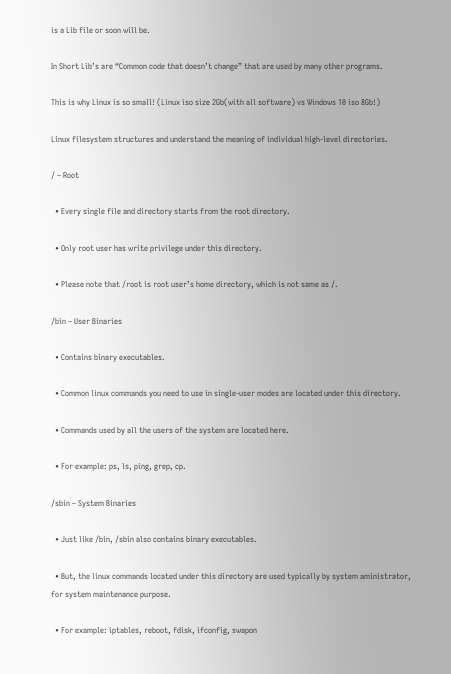is a Lib file or soon will be.

In Short Lib’s are “Common code that doesn’t change” that are used by many other programs.

This is why Linux is so small! (Linux iso size 2Gb(with all software) vs Windows 10 iso 8Gb!)

Linux filesystem structures and understand the meaning of individual high-level directories.

/ – Root

  • Every single file and directory starts from the root directory.

  • Only root user has write privilege under this directory.

  • Please note that /root is root user’s home directory, which is not same as /.

/bin – User Binaries

  • Contains binary executables.

  • Common linux commands you need to use in single-user modes are located under this directory.

  • Commands used by all the users of the system are located here.

  • For example: ps, ls, ping, grep, cp.

/sbin – System Binaries

  • Just like /bin, /sbin also contains binary executables.

  • But, the linux commands located under this directory are used typically by system aministrator, for system maintenance purpose.

  • For example: iptables, reboot, fdisk, ifconfig, swapon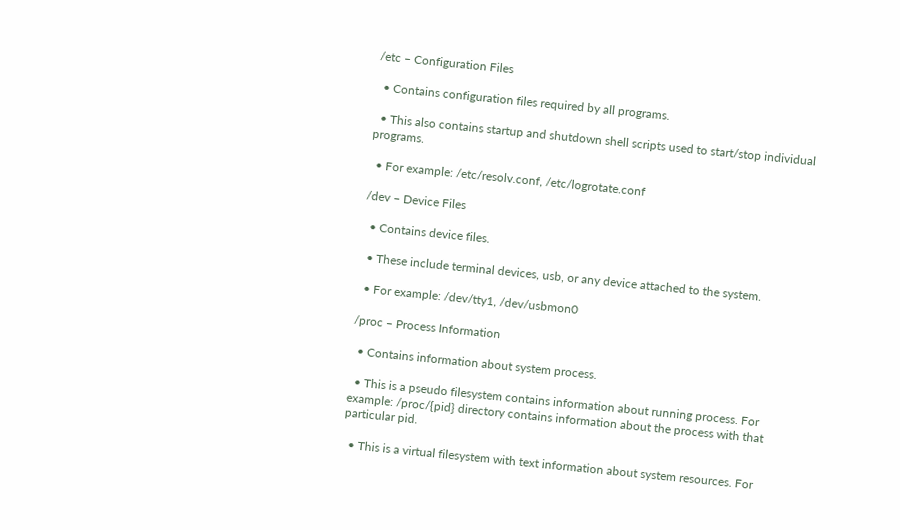/etc – Configuration Files

  • Contains configuration files required by all programs.

  • This also contains startup and shutdown shell scripts used to start/stop individual programs.

  • For example: /etc/resolv.conf, /etc/logrotate.conf

/dev – Device Files

  • Contains device files.

  • These include terminal devices, usb, or any device attached to the system.

  • For example: /dev/tty1, /dev/usbmon0

/proc – Process Information

  • Contains information about system process.

  • This is a pseudo filesystem contains information about running process. For example: /proc/{pid} directory contains information about the process with that particular pid.

  • This is a virtual filesystem with text information about system resources. For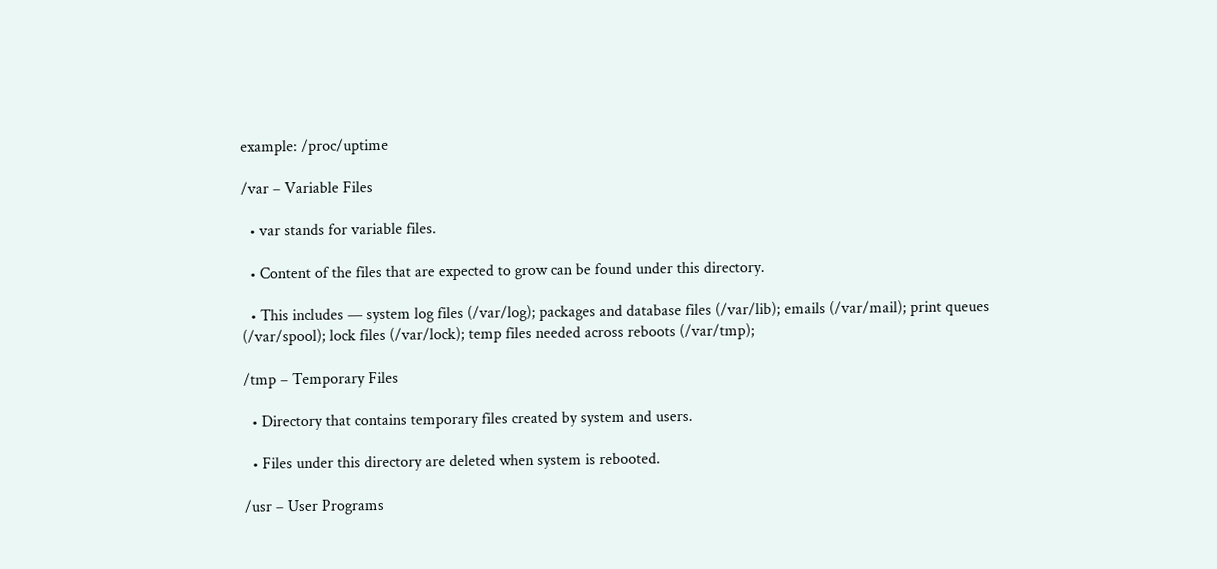example: /proc/uptime

/var – Variable Files

  • var stands for variable files.

  • Content of the files that are expected to grow can be found under this directory.

  • This includes — system log files (/var/log); packages and database files (/var/lib); emails (/var/mail); print queues (/var/spool); lock files (/var/lock); temp files needed across reboots (/var/tmp);

/tmp – Temporary Files

  • Directory that contains temporary files created by system and users.

  • Files under this directory are deleted when system is rebooted.

/usr – User Programs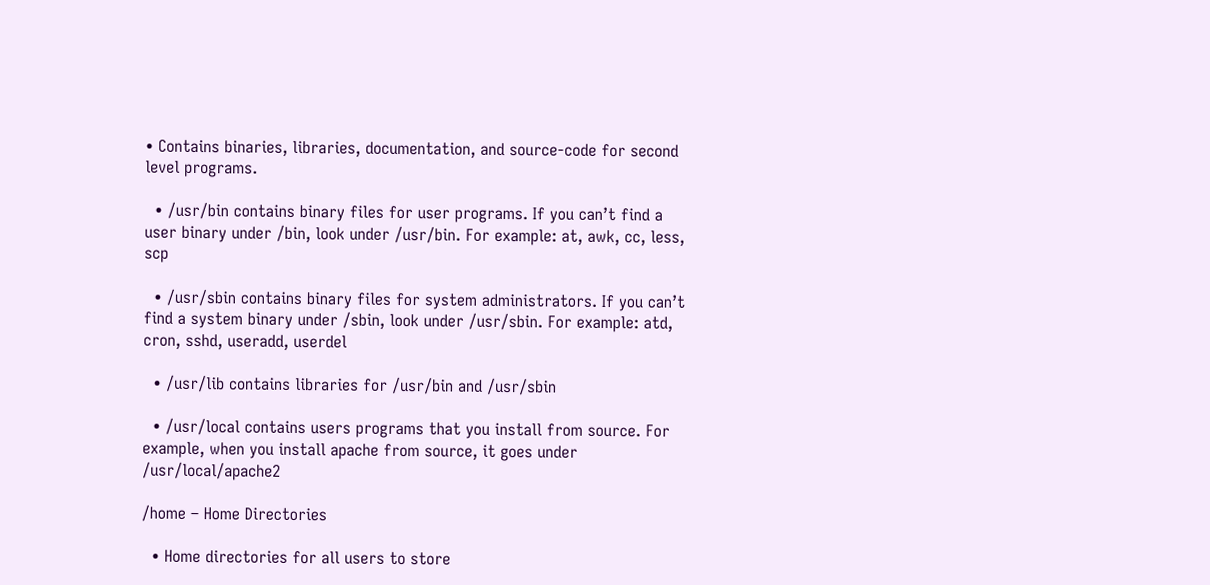• Contains binaries, libraries, documentation, and source-code for second level programs.

  • /usr/bin contains binary files for user programs. If you can’t find a user binary under /bin, look under /usr/bin. For example: at, awk, cc, less, scp

  • /usr/sbin contains binary files for system administrators. If you can’t find a system binary under /sbin, look under /usr/sbin. For example: atd, cron, sshd, useradd, userdel

  • /usr/lib contains libraries for /usr/bin and /usr/sbin

  • /usr/local contains users programs that you install from source. For example, when you install apache from source, it goes under /usr/local/apache2

/home – Home Directories

  • Home directories for all users to store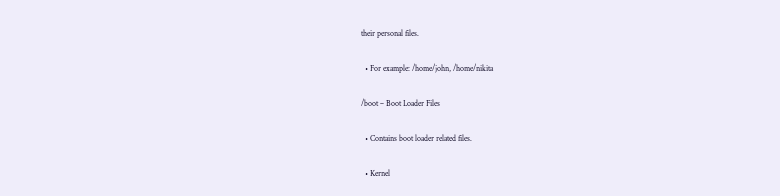their personal files.

  • For example: /home/john, /home/nikita

/boot – Boot Loader Files

  • Contains boot loader related files.

  • Kernel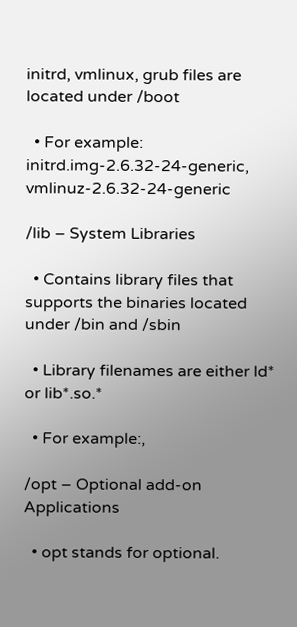initrd, vmlinux, grub files are located under /boot

  • For example: initrd.img-2.6.32-24-generic, vmlinuz-2.6.32-24-generic

/lib – System Libraries

  • Contains library files that supports the binaries located under /bin and /sbin

  • Library filenames are either ld* or lib*.so.*

  • For example:,

/opt – Optional add-on Applications

  • opt stands for optional.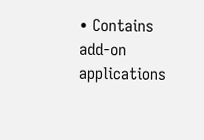• Contains add-on applications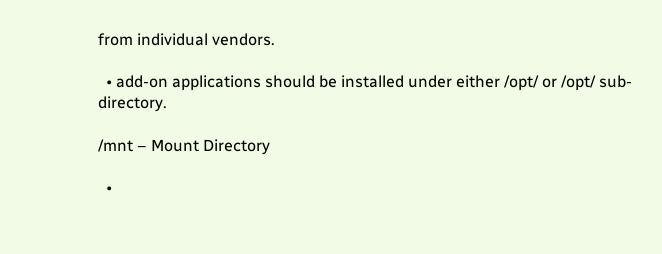from individual vendors.

  • add-on applications should be installed under either /opt/ or /opt/ sub-directory.

/mnt – Mount Directory

  •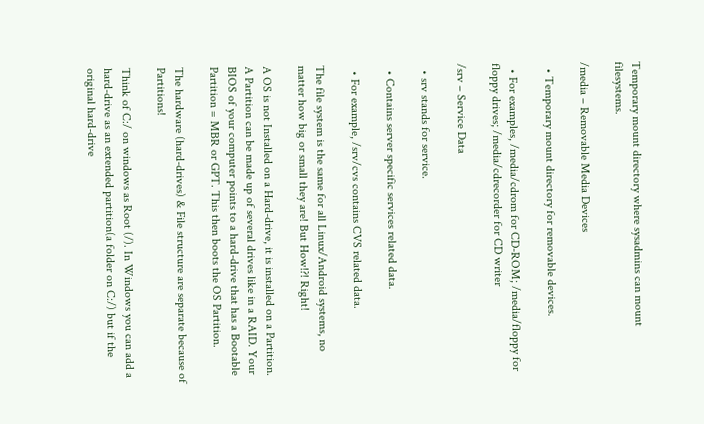Temporary mount directory where sysadmins can mount filesystems.

/media – Removable Media Devices

  • Temporary mount directory for removable devices.

  • For examples, /media/cdrom for CD-ROM; /media/floppy for floppy drives; /media/cdrecorder for CD writer

/srv – Service Data

  • srv stands for service.

  • Contains server specific services related data.

  • For example, /srv/cvs contains CVS related data.

The file system is the same for all Linux/Android systems, no matter how big or small they are! But How!?! Right!

A OS is not Installed on a Hard-drive, it is installed on a Partition. A Partition can be made up of several drives like in a RAID. Your BIOS of your computer points to a hard-drive that has a Bootable Partition = MBR or GPT. This then boots the OS Partition.

The hardware (hard-drives) & File structure are separate because of Partitions!

Think of C:/ on windows as Root (/). In Windows you can add a hard-drive as an extended partition(a folder on C:/) but if the original hard-drive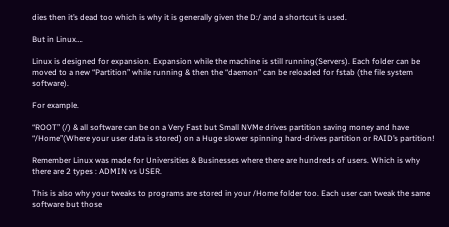dies then it’s dead too which is why it is generally given the D:/ and a shortcut is used.

But in Linux….

Linux is designed for expansion. Expansion while the machine is still running(Servers). Each folder can be moved to a new “Partition” while running & then the “daemon” can be reloaded for fstab (the file system software).

For example.

“ROOT” (/) & all software can be on a Very Fast but Small NVMe drives partition saving money and have “/Home”(Where your user data is stored) on a Huge slower spinning hard-drives partition or RAID’s partition!

Remember Linux was made for Universities & Businesses where there are hundreds of users. Which is why there are 2 types : ADMIN vs USER.

This is also why your tweaks to programs are stored in your /Home folder too. Each user can tweak the same software but those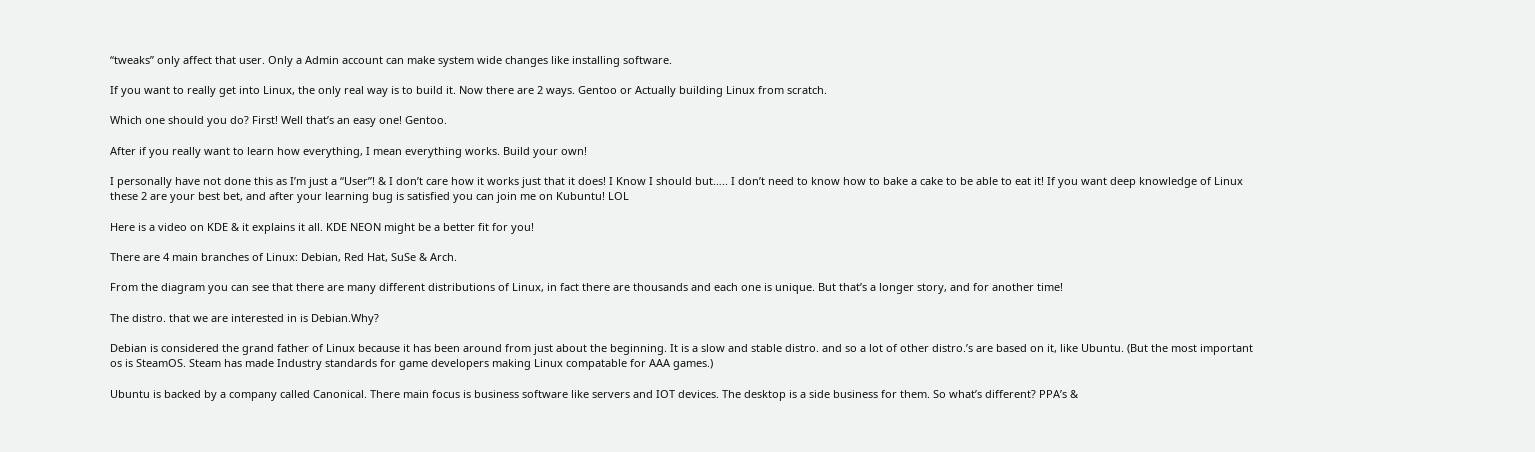“tweaks” only affect that user. Only a Admin account can make system wide changes like installing software.

If you want to really get into Linux, the only real way is to build it. Now there are 2 ways. Gentoo or Actually building Linux from scratch.

Which one should you do? First! Well that’s an easy one! Gentoo.

After if you really want to learn how everything, I mean everything works. Build your own!

I personally have not done this as I’m just a “User”! & I don’t care how it works just that it does! I Know I should but….. I don’t need to know how to bake a cake to be able to eat it! If you want deep knowledge of Linux these 2 are your best bet, and after your learning bug is satisfied you can join me on Kubuntu! LOL

Here is a video on KDE & it explains it all. KDE NEON might be a better fit for you!

There are 4 main branches of Linux: Debian, Red Hat, SuSe & Arch.

From the diagram you can see that there are many different distributions of Linux, in fact there are thousands and each one is unique. But that’s a longer story, and for another time!

The distro. that we are interested in is Debian.Why?

Debian is considered the grand father of Linux because it has been around from just about the beginning. It is a slow and stable distro. and so a lot of other distro.’s are based on it, like Ubuntu. (But the most important os is SteamOS. Steam has made Industry standards for game developers making Linux compatable for AAA games.)

Ubuntu is backed by a company called Canonical. There main focus is business software like servers and IOT devices. The desktop is a side business for them. So what’s different? PPA’s &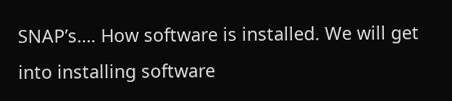SNAP’s…. How software is installed. We will get into installing software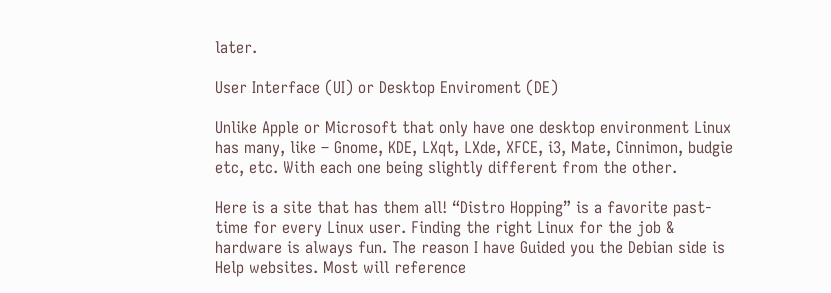later.

User Interface (UI) or Desktop Enviroment (DE)

Unlike Apple or Microsoft that only have one desktop environment Linux has many, like – Gnome, KDE, LXqt, LXde, XFCE, i3, Mate, Cinnimon, budgie etc, etc. With each one being slightly different from the other.

Here is a site that has them all! “Distro Hopping” is a favorite past-time for every Linux user. Finding the right Linux for the job & hardware is always fun. The reason I have Guided you the Debian side is Help websites. Most will reference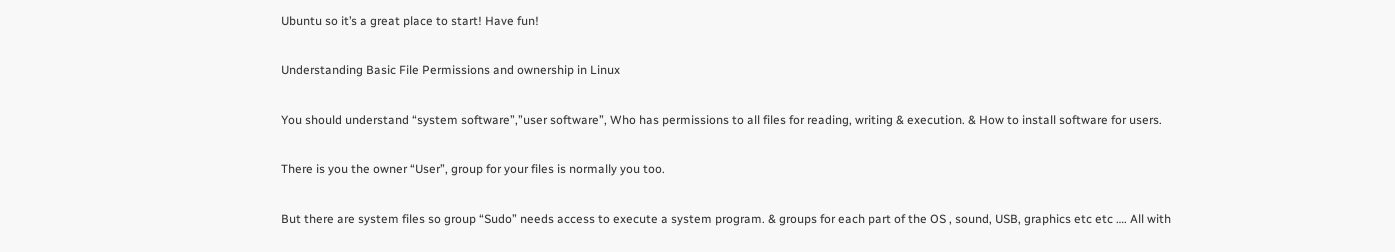Ubuntu so it’s a great place to start! Have fun!

Understanding Basic File Permissions and ownership in Linux

You should understand “system software”,”user software”, Who has permissions to all files for reading, writing & execution. & How to install software for users.

There is you the owner “User”, group for your files is normally you too.

But there are system files so group “Sudo” needs access to execute a system program. & groups for each part of the OS , sound, USB, graphics etc etc …. All with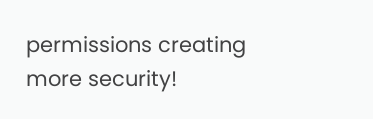permissions creating more security!